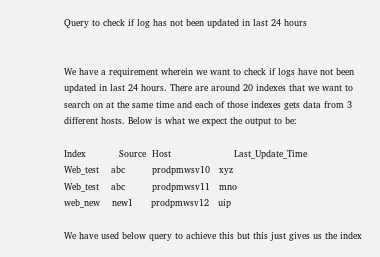Query to check if log has not been updated in last 24 hours


We have a requirement wherein we want to check if logs have not been updated in last 24 hours. There are around 20 indexes that we want to search on at the same time and each of those indexes gets data from 3 different hosts. Below is what we expect the output to be:

Index           Source  Host                     Last_Update_Time
Web_test    abc         prodpmwsv10   xyz
Web_test    abc         prodpmwsv11   mno
web_new    new1      prodpmwsv12   uip

We have used below query to achieve this but this just gives us the index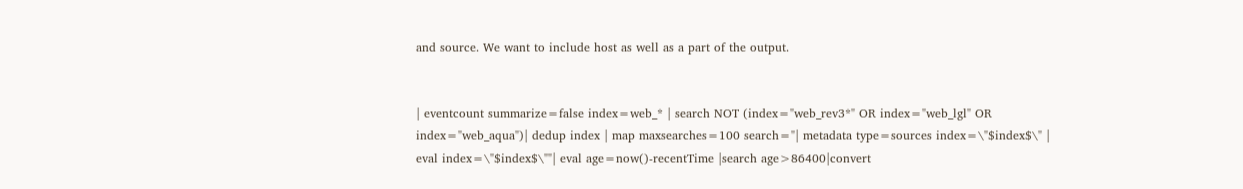and source. We want to include host as well as a part of the output.


| eventcount summarize=false index=web_* | search NOT (index="web_rev3*" OR index="web_lgl" OR index="web_aqua")| dedup index | map maxsearches=100 search="| metadata type=sources index=\"$index$\" | eval index=\"$index$\""| eval age=now()-recentTime |search age>86400|convert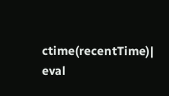ctime(recentTime)| eval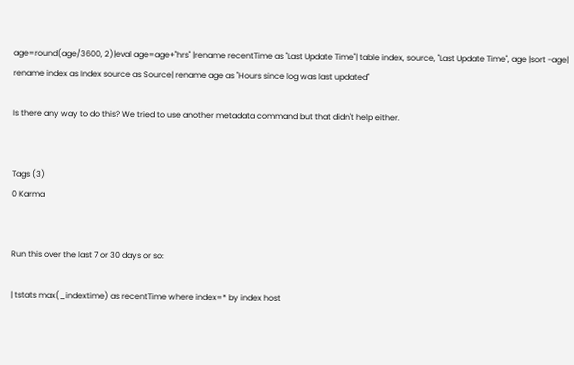age=round(age/3600, 2)|eval age=age+"hrs" |rename recentTime as "Last Update Time"| table index, source, "Last Update Time", age |sort -age| rename index as Index source as Source| rename age as "Hours since log was last updated"

Is there any way to do this? We tried to use another metadata command but that didn't help either.


Tags (3)
0 Karma


Run this over the last 7 or 30 days or so:

| tstats max(_indextime) as recentTime where index=* by index host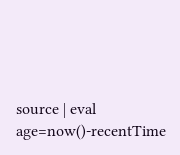source | eval age=now()-recentTime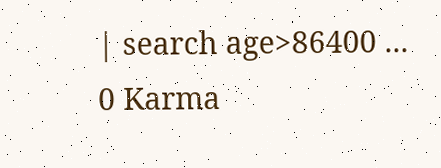| search age>86400 ...
0 Karma